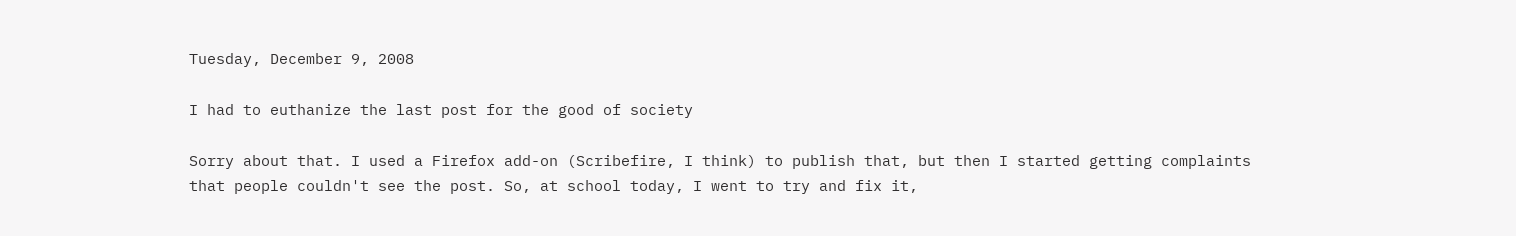Tuesday, December 9, 2008

I had to euthanize the last post for the good of society

Sorry about that. I used a Firefox add-on (Scribefire, I think) to publish that, but then I started getting complaints that people couldn't see the post. So, at school today, I went to try and fix it,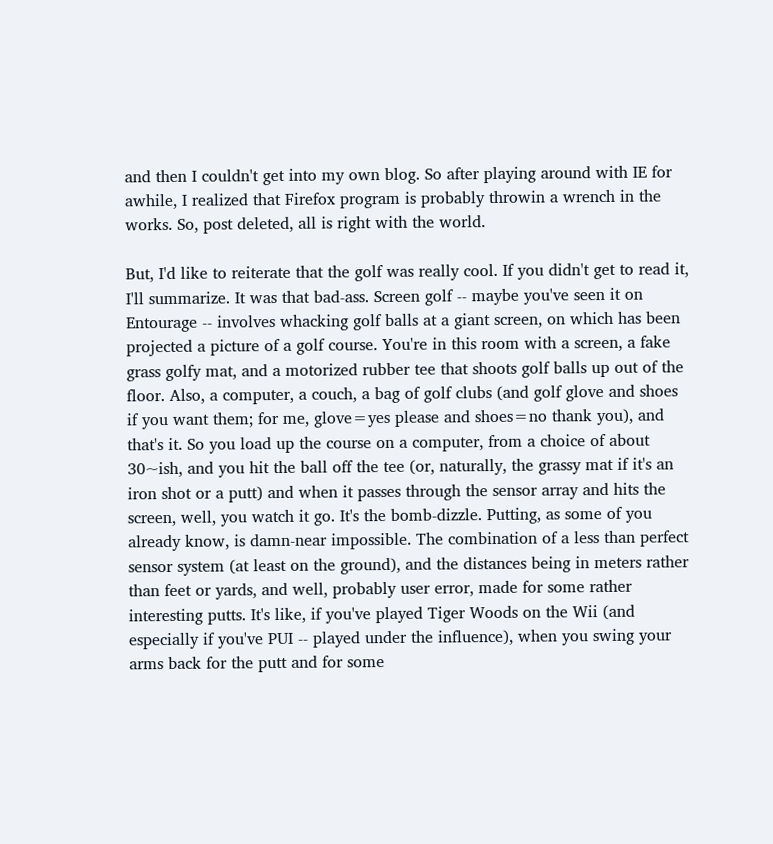and then I couldn't get into my own blog. So after playing around with IE for awhile, I realized that Firefox program is probably throwin a wrench in the works. So, post deleted, all is right with the world.

But, I'd like to reiterate that the golf was really cool. If you didn't get to read it, I'll summarize. It was that bad-ass. Screen golf -- maybe you've seen it on Entourage -- involves whacking golf balls at a giant screen, on which has been projected a picture of a golf course. You're in this room with a screen, a fake grass golfy mat, and a motorized rubber tee that shoots golf balls up out of the floor. Also, a computer, a couch, a bag of golf clubs (and golf glove and shoes if you want them; for me, glove=yes please and shoes=no thank you), and that's it. So you load up the course on a computer, from a choice of about 30~ish, and you hit the ball off the tee (or, naturally, the grassy mat if it's an iron shot or a putt) and when it passes through the sensor array and hits the screen, well, you watch it go. It's the bomb-dizzle. Putting, as some of you already know, is damn-near impossible. The combination of a less than perfect sensor system (at least on the ground), and the distances being in meters rather than feet or yards, and well, probably user error, made for some rather interesting putts. It's like, if you've played Tiger Woods on the Wii (and especially if you've PUI -- played under the influence), when you swing your arms back for the putt and for some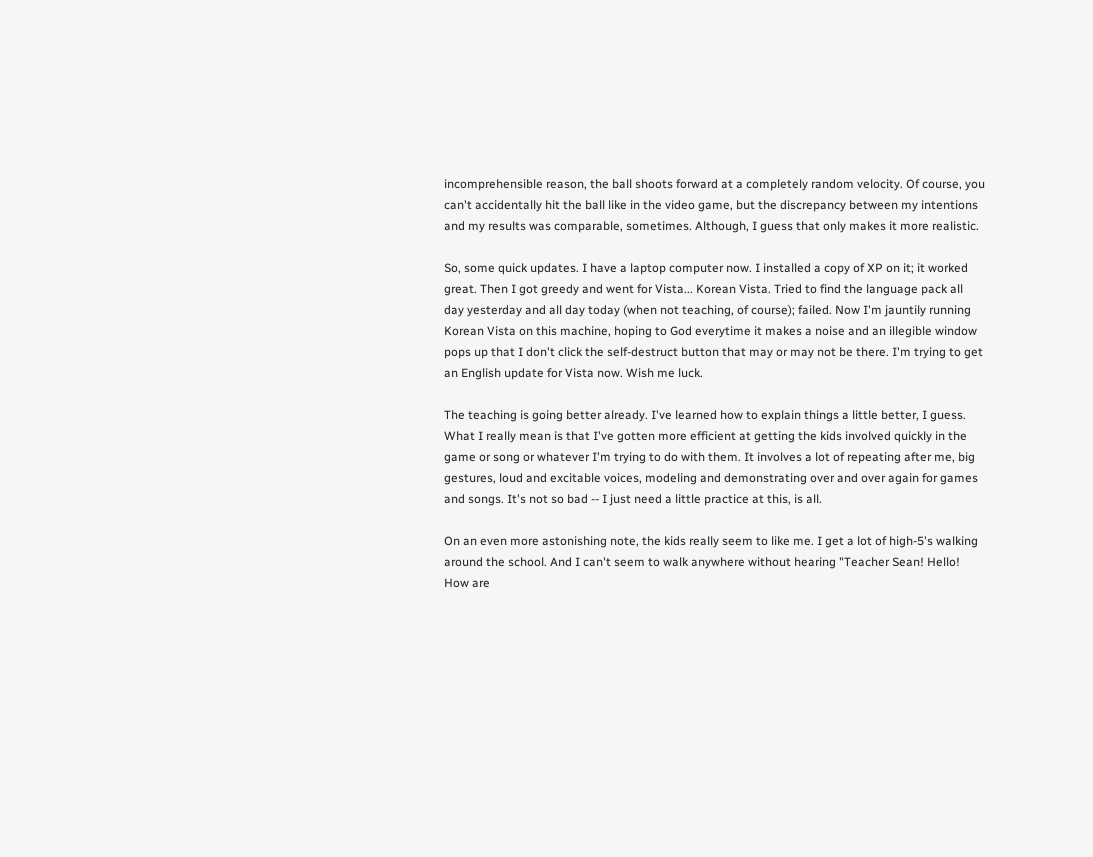incomprehensible reason, the ball shoots forward at a completely random velocity. Of course, you can't accidentally hit the ball like in the video game, but the discrepancy between my intentions and my results was comparable, sometimes. Although, I guess that only makes it more realistic.

So, some quick updates. I have a laptop computer now. I installed a copy of XP on it; it worked great. Then I got greedy and went for Vista... Korean Vista. Tried to find the language pack all day yesterday and all day today (when not teaching, of course); failed. Now I'm jauntily running Korean Vista on this machine, hoping to God everytime it makes a noise and an illegible window pops up that I don't click the self-destruct button that may or may not be there. I'm trying to get an English update for Vista now. Wish me luck.

The teaching is going better already. I've learned how to explain things a little better, I guess. What I really mean is that I've gotten more efficient at getting the kids involved quickly in the game or song or whatever I'm trying to do with them. It involves a lot of repeating after me, big gestures, loud and excitable voices, modeling and demonstrating over and over again for games and songs. It's not so bad -- I just need a little practice at this, is all.

On an even more astonishing note, the kids really seem to like me. I get a lot of high-5's walking around the school. And I can't seem to walk anywhere without hearing "Teacher Sean! Hello! How are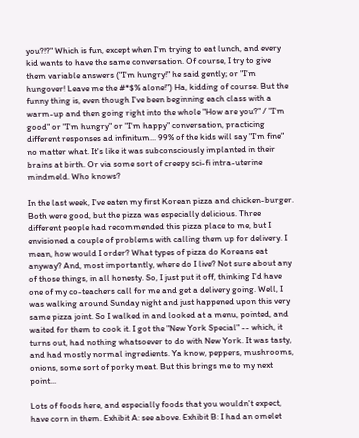you?!?" Which is fun, except when I'm trying to eat lunch, and every kid wants to have the same conversation. Of course, I try to give them variable answers ("I'm hungry!" he said gently; or "I'm hungover! Leave me the #*$% alone!") Ha, kidding of course. But the funny thing is, even though I've been beginning each class with a warm-up and then going right into the whole "How are you?" / "I'm good" or "I'm hungry" or "I'm happy" conversation, practicing different responses ad infinitum... 99% of the kids will say "I'm fine" no matter what. It's like it was subconsciously implanted in their brains at birth. Or via some sort of creepy sci-fi intra-uterine mindmeld. Who knows?

In the last week, I've eaten my first Korean pizza and chicken-burger. Both were good, but the pizza was especially delicious. Three different people had recommended this pizza place to me, but I envisioned a couple of problems with calling them up for delivery. I mean, how would I order? What types of pizza do Koreans eat anyway? And, most importantly, where do I live? Not sure about any of those things, in all honesty. So, I just put it off, thinking I'd have one of my co-teachers call for me and get a delivery going. Well, I was walking around Sunday night and just happened upon this very same pizza joint. So I walked in and looked at a menu, pointed, and waited for them to cook it. I got the "New York Special" -- which, it turns out, had nothing whatsoever to do with New York. It was tasty, and had mostly normal ingredients. Ya know, peppers, mushrooms, onions, some sort of porky meat. But this brings me to my next point...

Lots of foods here, and especially foods that you wouldn't expect, have corn in them. Exhibit A: see above. Exhibit B: I had an omelet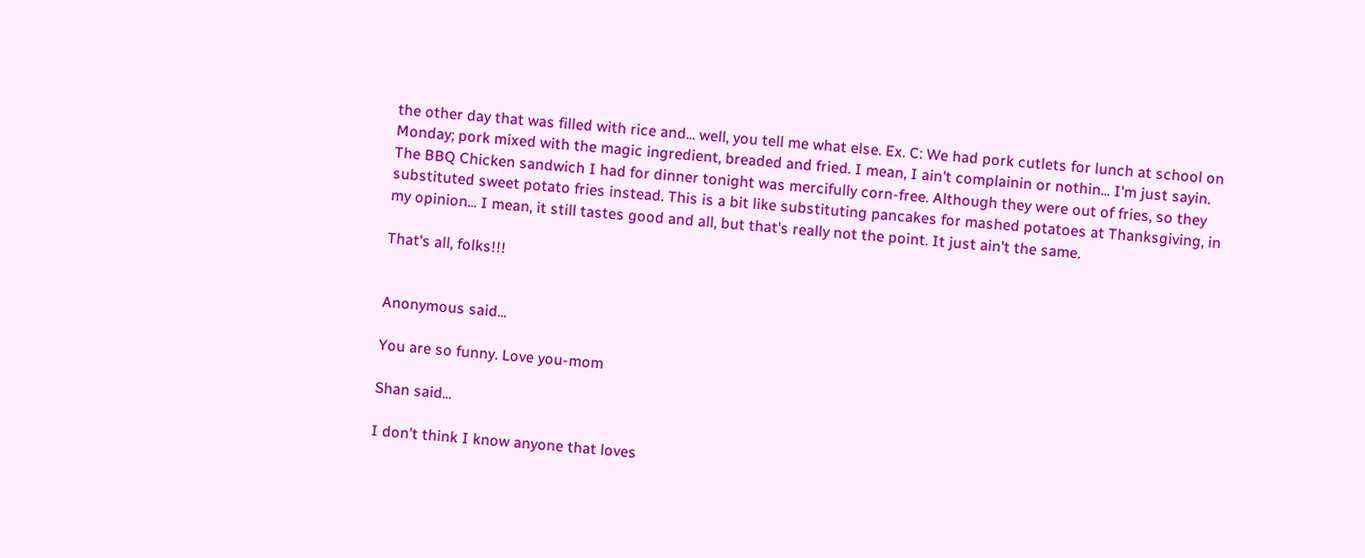the other day that was filled with rice and... well, you tell me what else. Ex. C: We had pork cutlets for lunch at school on Monday; pork mixed with the magic ingredient, breaded and fried. I mean, I ain't complainin or nothin... I'm just sayin. The BBQ Chicken sandwich I had for dinner tonight was mercifully corn-free. Although they were out of fries, so they substituted sweet potato fries instead. This is a bit like substituting pancakes for mashed potatoes at Thanksgiving, in my opinion... I mean, it still tastes good and all, but that's really not the point. It just ain't the same.

That's all, folks!!!


Anonymous said...

You are so funny. Love you-mom

Shan said...

I don't think I know anyone that loves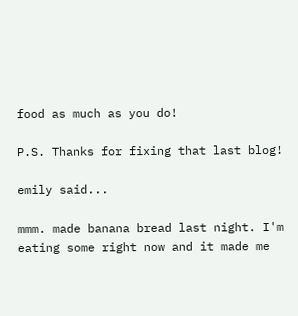food as much as you do!

P.S. Thanks for fixing that last blog!

emily said...

mmm. made banana bread last night. I'm eating some right now and it made me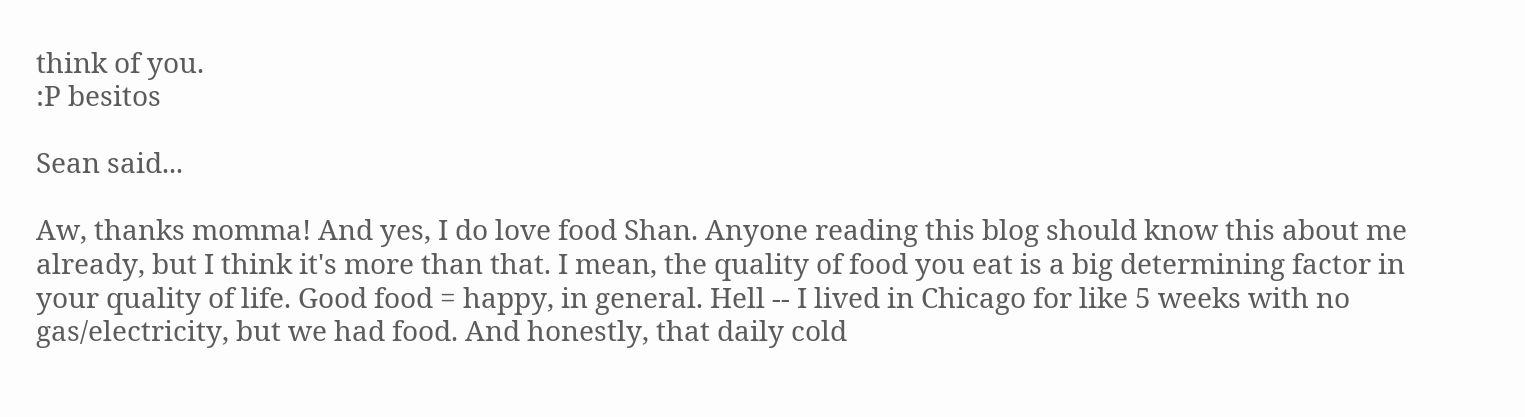think of you.
:P besitos

Sean said...

Aw, thanks momma! And yes, I do love food Shan. Anyone reading this blog should know this about me already, but I think it's more than that. I mean, the quality of food you eat is a big determining factor in your quality of life. Good food = happy, in general. Hell -- I lived in Chicago for like 5 weeks with no gas/electricity, but we had food. And honestly, that daily cold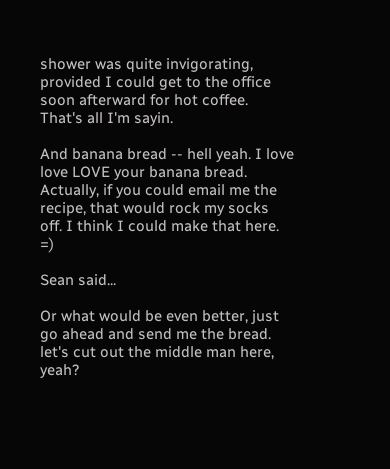shower was quite invigorating, provided I could get to the office soon afterward for hot coffee. That's all I'm sayin.

And banana bread -- hell yeah. I love love LOVE your banana bread. Actually, if you could email me the recipe, that would rock my socks off. I think I could make that here. =)

Sean said...

Or what would be even better, just go ahead and send me the bread. let's cut out the middle man here, yeah?